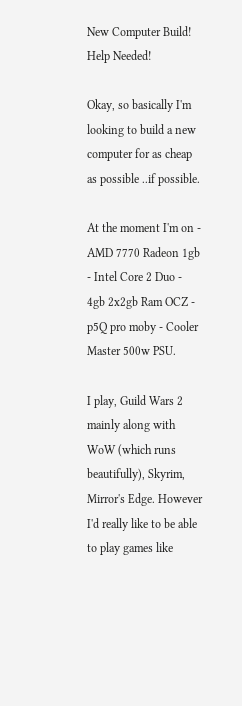New Computer Build! Help Needed!

Okay, so basically I'm looking to build a new computer for as cheap as possible ..if possible.

At the moment I'm on - AMD 7770 Radeon 1gb - Intel Core 2 Duo - 4gb 2x2gb Ram OCZ - p5Q pro moby - Cooler Master 500w PSU.

I play, Guild Wars 2 mainly along with WoW (which runs beautifully), Skyrim, Mirror's Edge. However I'd really like to be able to play games like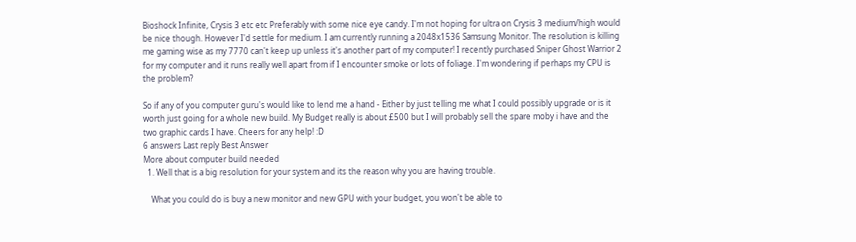Bioshock Infinite, Crysis 3 etc etc Preferably with some nice eye candy. I'm not hoping for ultra on Crysis 3 medium/high would be nice though. However I'd settle for medium. I am currently running a 2048x1536 Samsung Monitor. The resolution is killing me gaming wise as my 7770 can't keep up unless it's another part of my computer! I recently purchased Sniper Ghost Warrior 2 for my computer and it runs really well apart from if I encounter smoke or lots of foliage. I'm wondering if perhaps my CPU is the problem?

So if any of you computer guru's would like to lend me a hand - Either by just telling me what I could possibly upgrade or is it worth just going for a whole new build. My Budget really is about £500 but I will probably sell the spare moby i have and the two graphic cards I have. Cheers for any help! :D
6 answers Last reply Best Answer
More about computer build needed
  1. Well that is a big resolution for your system and its the reason why you are having trouble.

    What you could do is buy a new monitor and new GPU with your budget, you won't be able to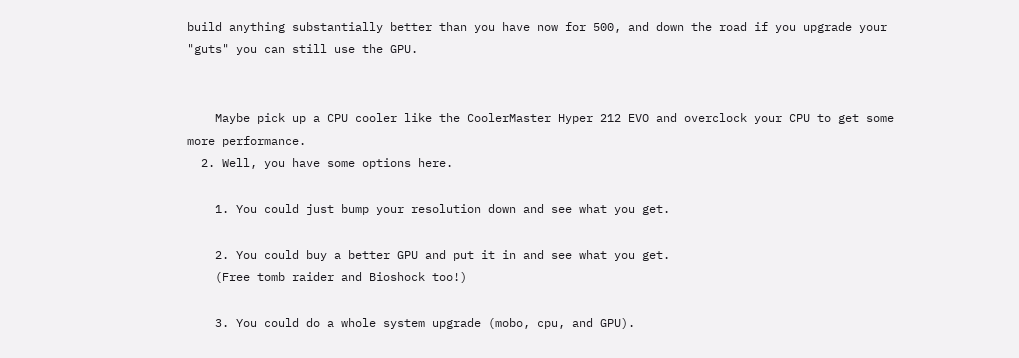build anything substantially better than you have now for 500, and down the road if you upgrade your "guts" you can still use the GPU.


    Maybe pick up a CPU cooler like the CoolerMaster Hyper 212 EVO and overclock your CPU to get some more performance.
  2. Well, you have some options here.

    1. You could just bump your resolution down and see what you get.

    2. You could buy a better GPU and put it in and see what you get.
    (Free tomb raider and Bioshock too!)

    3. You could do a whole system upgrade (mobo, cpu, and GPU).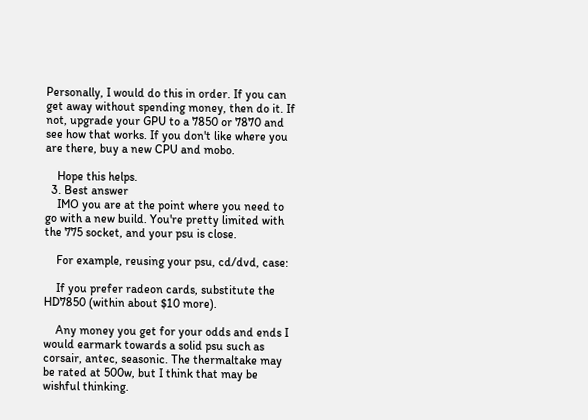Personally, I would do this in order. If you can get away without spending money, then do it. If not, upgrade your GPU to a 7850 or 7870 and see how that works. If you don't like where you are there, buy a new CPU and mobo.

    Hope this helps.
  3. Best answer
    IMO you are at the point where you need to go with a new build. You're pretty limited with the 775 socket, and your psu is close.

    For example, reusing your psu, cd/dvd, case:

    If you prefer radeon cards, substitute the HD7850 (within about $10 more).

    Any money you get for your odds and ends I would earmark towards a solid psu such as corsair, antec, seasonic. The thermaltake may be rated at 500w, but I think that may be wishful thinking.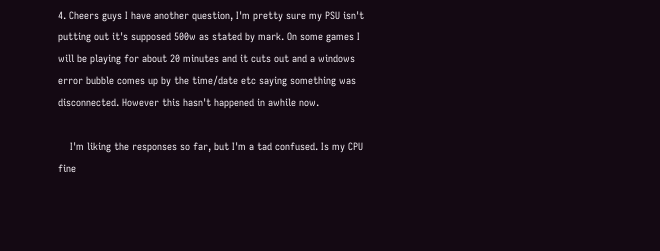4. Cheers guys I have another question, I'm pretty sure my PSU isn't putting out it's supposed 500w as stated by mark. On some games I will be playing for about 20 minutes and it cuts out and a windows error bubble comes up by the time/date etc saying something was disconnected. However this hasn't happened in awhile now.

    I'm liking the responses so far, but I'm a tad confused. Is my CPU fine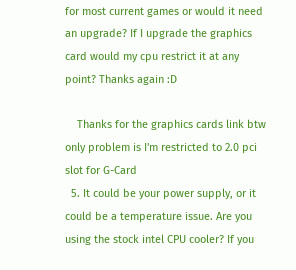for most current games or would it need an upgrade? If I upgrade the graphics card would my cpu restrict it at any point? Thanks again :D

    Thanks for the graphics cards link btw only problem is I'm restricted to 2.0 pci slot for G-Card
  5. It could be your power supply, or it could be a temperature issue. Are you using the stock intel CPU cooler? If you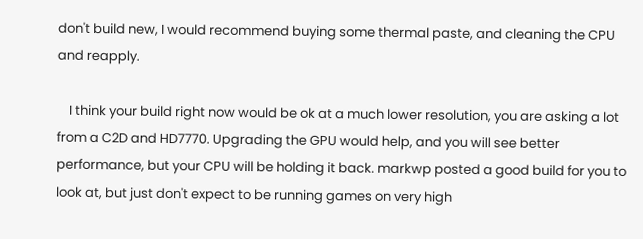don't build new, I would recommend buying some thermal paste, and cleaning the CPU and reapply.

    I think your build right now would be ok at a much lower resolution, you are asking a lot from a C2D and HD7770. Upgrading the GPU would help, and you will see better performance, but your CPU will be holding it back. markwp posted a good build for you to look at, but just don't expect to be running games on very high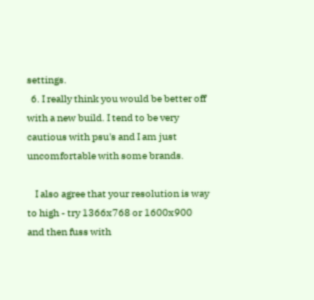settings.
  6. I really think you would be better off with a new build. I tend to be very cautious with psu's and I am just uncomfortable with some brands.

    I also agree that your resolution is way to high - try 1366x768 or 1600x900 and then fuss with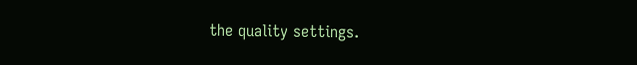the quality settings.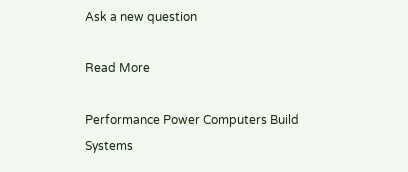Ask a new question

Read More

Performance Power Computers Build Systems